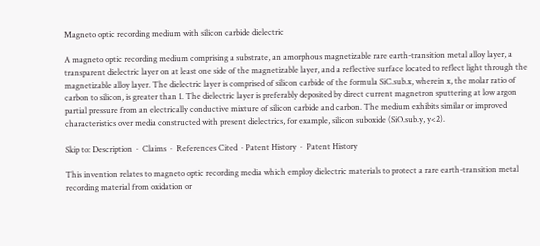Magneto optic recording medium with silicon carbide dielectric

A magneto optic recording medium comprising a substrate, an amorphous magnetizable rare earth-transition metal alloy layer, a transparent dielectric layer on at least one side of the magnetizable layer, and a reflective surface located to reflect light through the magnetizable alloy layer. The dielectric layer is comprised of silicon carbide of the formula SiC.sub.x, wherein x, the molar ratio of carbon to silicon, is greater than 1. The dielectric layer is preferably deposited by direct current magnetron sputtering at low argon partial pressure from an electrically conductive mixture of silicon carbide and carbon. The medium exhibits similar or improved characteristics over media constructed with present dielectrics, for example, silicon suboxide (SiO.sub.y, y<2).

Skip to: Description  ·  Claims  ·  References Cited  · Patent History  ·  Patent History

This invention relates to magneto optic recording media which employ dielectric materials to protect a rare earth-transition metal recording material from oxidation or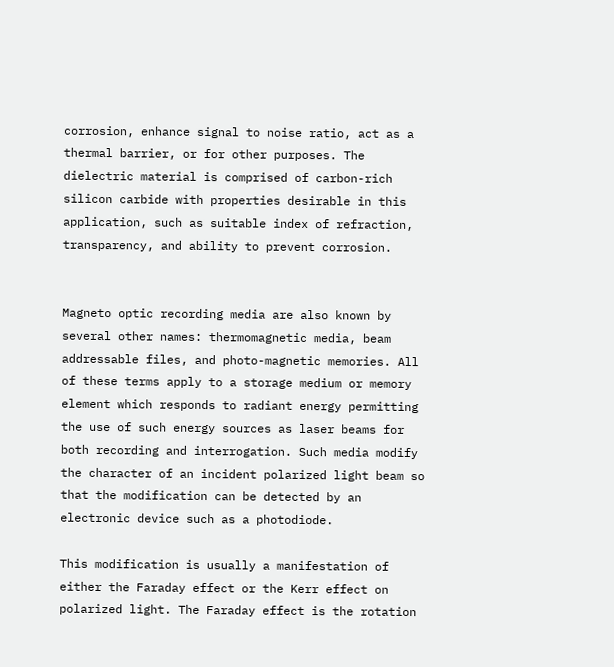corrosion, enhance signal to noise ratio, act as a thermal barrier, or for other purposes. The dielectric material is comprised of carbon-rich silicon carbide with properties desirable in this application, such as suitable index of refraction, transparency, and ability to prevent corrosion.


Magneto optic recording media are also known by several other names: thermomagnetic media, beam addressable files, and photo-magnetic memories. All of these terms apply to a storage medium or memory element which responds to radiant energy permitting the use of such energy sources as laser beams for both recording and interrogation. Such media modify the character of an incident polarized light beam so that the modification can be detected by an electronic device such as a photodiode.

This modification is usually a manifestation of either the Faraday effect or the Kerr effect on polarized light. The Faraday effect is the rotation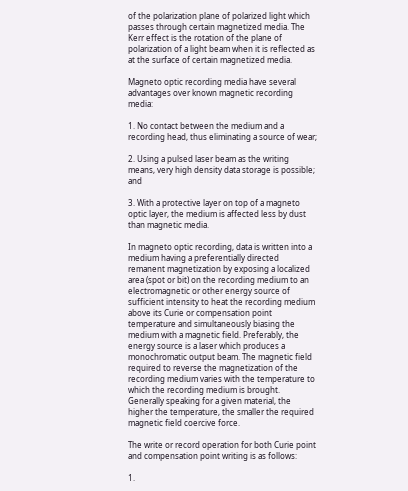of the polarization plane of polarized light which passes through certain magnetized media. The Kerr effect is the rotation of the plane of polarization of a light beam when it is reflected as at the surface of certain magnetized media.

Magneto optic recording media have several advantages over known magnetic recording media:

1. No contact between the medium and a recording head, thus eliminating a source of wear;

2. Using a pulsed laser beam as the writing means, very high density data storage is possible; and

3. With a protective layer on top of a magneto optic layer, the medium is affected less by dust than magnetic media.

In magneto optic recording, data is written into a medium having a preferentially directed remanent magnetization by exposing a localized area (spot or bit) on the recording medium to an electromagnetic or other energy source of sufficient intensity to heat the recording medium above its Curie or compensation point temperature and simultaneously biasing the medium with a magnetic field. Preferably, the energy source is a laser which produces a monochromatic output beam. The magnetic field required to reverse the magnetization of the recording medium varies with the temperature to which the recording medium is brought. Generally speaking for a given material, the higher the temperature, the smaller the required magnetic field coercive force.

The write or record operation for both Curie point and compensation point writing is as follows:

1.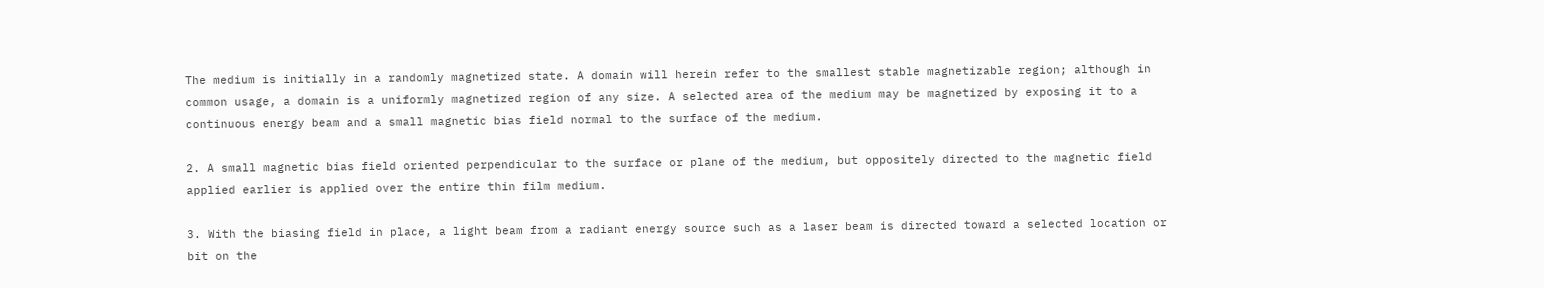The medium is initially in a randomly magnetized state. A domain will herein refer to the smallest stable magnetizable region; although in common usage, a domain is a uniformly magnetized region of any size. A selected area of the medium may be magnetized by exposing it to a continuous energy beam and a small magnetic bias field normal to the surface of the medium.

2. A small magnetic bias field oriented perpendicular to the surface or plane of the medium, but oppositely directed to the magnetic field applied earlier is applied over the entire thin film medium.

3. With the biasing field in place, a light beam from a radiant energy source such as a laser beam is directed toward a selected location or bit on the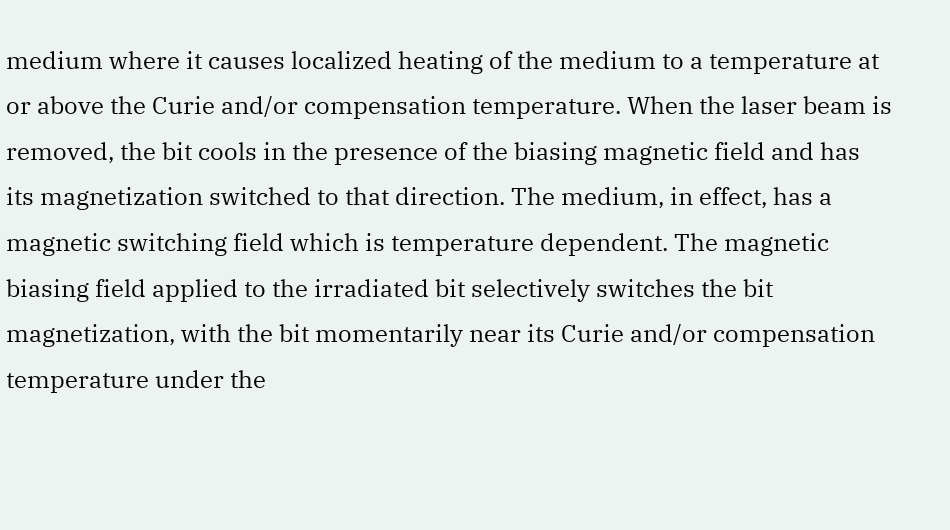medium where it causes localized heating of the medium to a temperature at or above the Curie and/or compensation temperature. When the laser beam is removed, the bit cools in the presence of the biasing magnetic field and has its magnetization switched to that direction. The medium, in effect, has a magnetic switching field which is temperature dependent. The magnetic biasing field applied to the irradiated bit selectively switches the bit magnetization, with the bit momentarily near its Curie and/or compensation temperature under the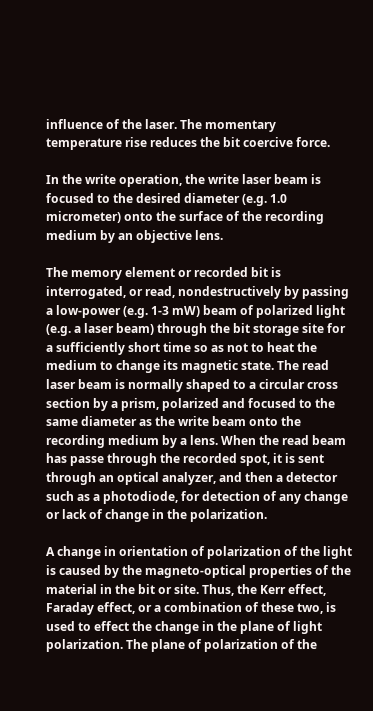influence of the laser. The momentary temperature rise reduces the bit coercive force.

In the write operation, the write laser beam is focused to the desired diameter (e.g. 1.0 micrometer) onto the surface of the recording medium by an objective lens.

The memory element or recorded bit is interrogated, or read, nondestructively by passing a low-power (e.g. 1-3 mW) beam of polarized light (e.g. a laser beam) through the bit storage site for a sufficiently short time so as not to heat the medium to change its magnetic state. The read laser beam is normally shaped to a circular cross section by a prism, polarized and focused to the same diameter as the write beam onto the recording medium by a lens. When the read beam has passe through the recorded spot, it is sent through an optical analyzer, and then a detector such as a photodiode, for detection of any change or lack of change in the polarization.

A change in orientation of polarization of the light is caused by the magneto-optical properties of the material in the bit or site. Thus, the Kerr effect, Faraday effect, or a combination of these two, is used to effect the change in the plane of light polarization. The plane of polarization of the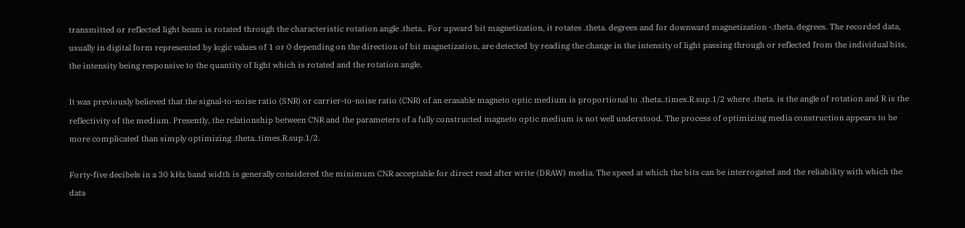transmitted or reflected light beam is rotated through the characteristic rotation angle .theta.. For upward bit magnetization, it rotates .theta. degrees and for downward magnetization -.theta. degrees. The recorded data, usually in digital form represented by logic values of 1 or 0 depending on the direction of bit magnetization, are detected by reading the change in the intensity of light passing through or reflected from the individual bits, the intensity being responsive to the quantity of light which is rotated and the rotation angle.

It was previously believed that the signal-to-noise ratio (SNR) or carrier-to-noise ratio (CNR) of an erasable magneto optic medium is proportional to .theta..times.R.sup.1/2 where .theta. is the angle of rotation and R is the reflectivity of the medium. Presently, the relationship between CNR and the parameters of a fully constructed magneto optic medium is not well understood. The process of optimizing media construction appears to be more complicated than simply optimizing .theta..times.R.sup.1/2.

Forty-five decibels in a 30 kHz band width is generally considered the minimum CNR acceptable for direct read after write (DRAW) media. The speed at which the bits can be interrogated and the reliability with which the data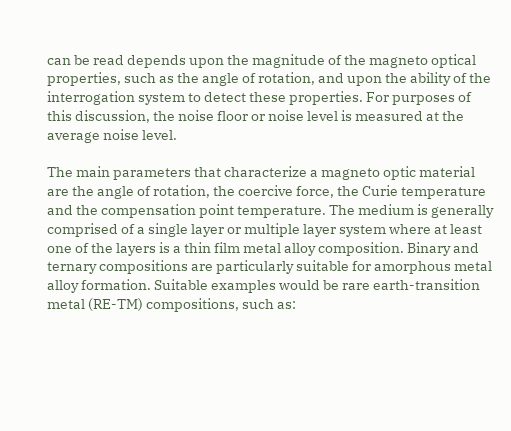can be read depends upon the magnitude of the magneto optical properties, such as the angle of rotation, and upon the ability of the interrogation system to detect these properties. For purposes of this discussion, the noise floor or noise level is measured at the average noise level.

The main parameters that characterize a magneto optic material are the angle of rotation, the coercive force, the Curie temperature and the compensation point temperature. The medium is generally comprised of a single layer or multiple layer system where at least one of the layers is a thin film metal alloy composition. Binary and ternary compositions are particularly suitable for amorphous metal alloy formation. Suitable examples would be rare earth-transition metal (RE-TM) compositions, such as: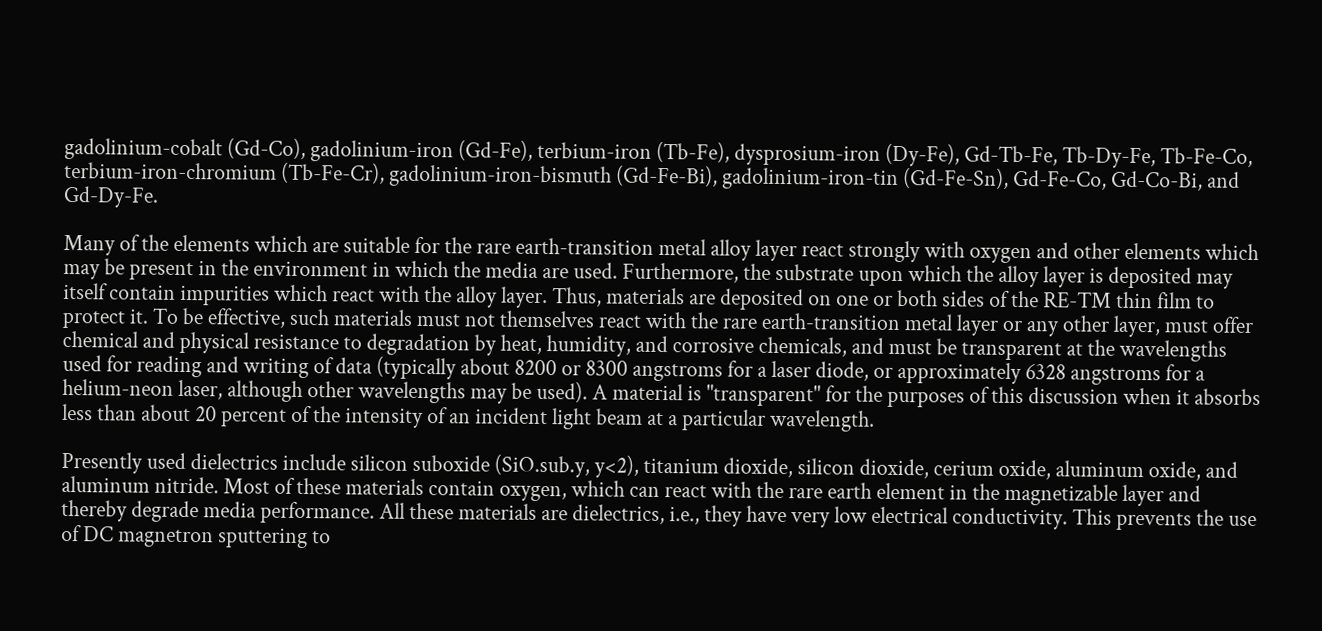gadolinium-cobalt (Gd-Co), gadolinium-iron (Gd-Fe), terbium-iron (Tb-Fe), dysprosium-iron (Dy-Fe), Gd-Tb-Fe, Tb-Dy-Fe, Tb-Fe-Co, terbium-iron-chromium (Tb-Fe-Cr), gadolinium-iron-bismuth (Gd-Fe-Bi), gadolinium-iron-tin (Gd-Fe-Sn), Gd-Fe-Co, Gd-Co-Bi, and Gd-Dy-Fe.

Many of the elements which are suitable for the rare earth-transition metal alloy layer react strongly with oxygen and other elements which may be present in the environment in which the media are used. Furthermore, the substrate upon which the alloy layer is deposited may itself contain impurities which react with the alloy layer. Thus, materials are deposited on one or both sides of the RE-TM thin film to protect it. To be effective, such materials must not themselves react with the rare earth-transition metal layer or any other layer, must offer chemical and physical resistance to degradation by heat, humidity, and corrosive chemicals, and must be transparent at the wavelengths used for reading and writing of data (typically about 8200 or 8300 angstroms for a laser diode, or approximately 6328 angstroms for a helium-neon laser, although other wavelengths may be used). A material is "transparent" for the purposes of this discussion when it absorbs less than about 20 percent of the intensity of an incident light beam at a particular wavelength.

Presently used dielectrics include silicon suboxide (SiO.sub.y, y<2), titanium dioxide, silicon dioxide, cerium oxide, aluminum oxide, and aluminum nitride. Most of these materials contain oxygen, which can react with the rare earth element in the magnetizable layer and thereby degrade media performance. All these materials are dielectrics, i.e., they have very low electrical conductivity. This prevents the use of DC magnetron sputtering to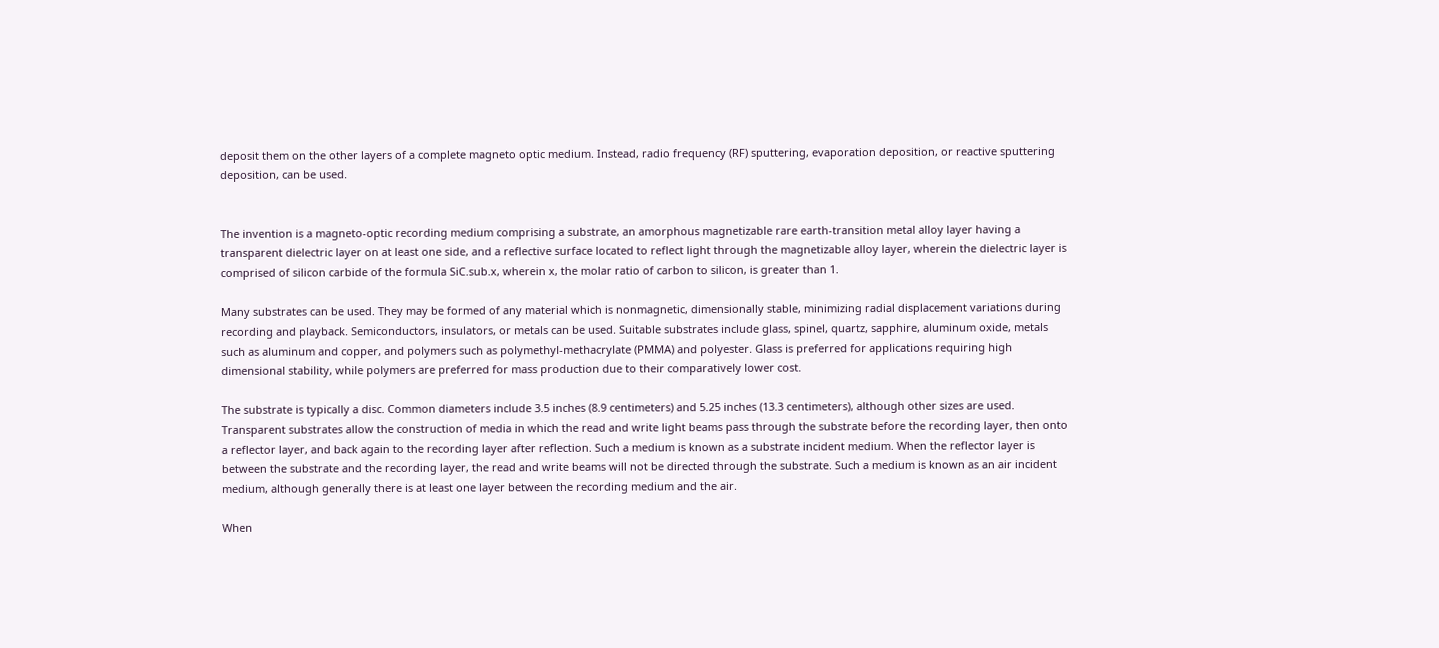deposit them on the other layers of a complete magneto optic medium. Instead, radio frequency (RF) sputtering, evaporation deposition, or reactive sputtering deposition, can be used.


The invention is a magneto-optic recording medium comprising a substrate, an amorphous magnetizable rare earth-transition metal alloy layer having a transparent dielectric layer on at least one side, and a reflective surface located to reflect light through the magnetizable alloy layer, wherein the dielectric layer is comprised of silicon carbide of the formula SiC.sub.x, wherein x, the molar ratio of carbon to silicon, is greater than 1.

Many substrates can be used. They may be formed of any material which is nonmagnetic, dimensionally stable, minimizing radial displacement variations during recording and playback. Semiconductors, insulators, or metals can be used. Suitable substrates include glass, spinel, quartz, sapphire, aluminum oxide, metals such as aluminum and copper, and polymers such as polymethyl-methacrylate (PMMA) and polyester. Glass is preferred for applications requiring high dimensional stability, while polymers are preferred for mass production due to their comparatively lower cost.

The substrate is typically a disc. Common diameters include 3.5 inches (8.9 centimeters) and 5.25 inches (13.3 centimeters), although other sizes are used. Transparent substrates allow the construction of media in which the read and write light beams pass through the substrate before the recording layer, then onto a reflector layer, and back again to the recording layer after reflection. Such a medium is known as a substrate incident medium. When the reflector layer is between the substrate and the recording layer, the read and write beams will not be directed through the substrate. Such a medium is known as an air incident medium, although generally there is at least one layer between the recording medium and the air.

When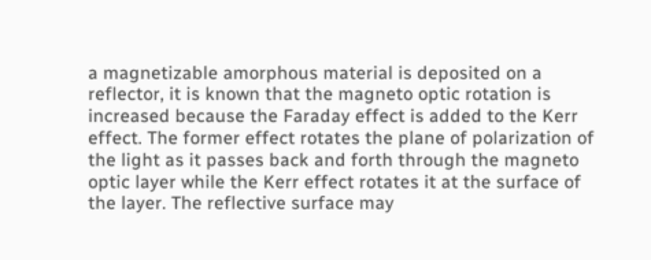a magnetizable amorphous material is deposited on a reflector, it is known that the magneto optic rotation is increased because the Faraday effect is added to the Kerr effect. The former effect rotates the plane of polarization of the light as it passes back and forth through the magneto optic layer while the Kerr effect rotates it at the surface of the layer. The reflective surface may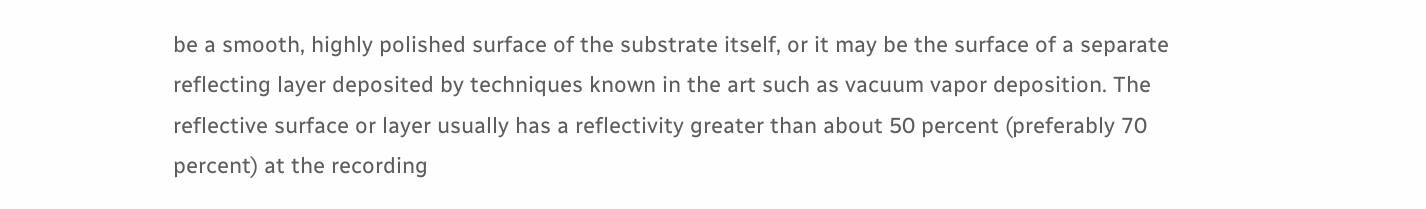be a smooth, highly polished surface of the substrate itself, or it may be the surface of a separate reflecting layer deposited by techniques known in the art such as vacuum vapor deposition. The reflective surface or layer usually has a reflectivity greater than about 50 percent (preferably 70 percent) at the recording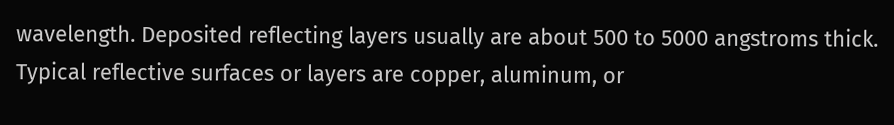wavelength. Deposited reflecting layers usually are about 500 to 5000 angstroms thick. Typical reflective surfaces or layers are copper, aluminum, or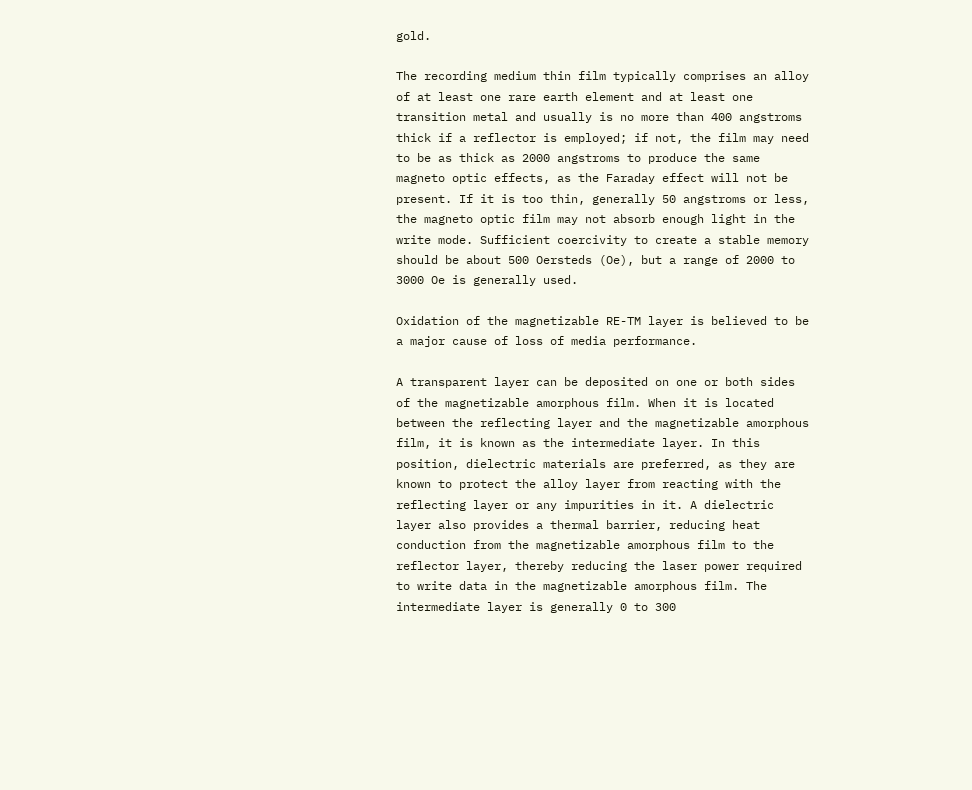gold.

The recording medium thin film typically comprises an alloy of at least one rare earth element and at least one transition metal and usually is no more than 400 angstroms thick if a reflector is employed; if not, the film may need to be as thick as 2000 angstroms to produce the same magneto optic effects, as the Faraday effect will not be present. If it is too thin, generally 50 angstroms or less, the magneto optic film may not absorb enough light in the write mode. Sufficient coercivity to create a stable memory should be about 500 Oersteds (Oe), but a range of 2000 to 3000 Oe is generally used.

Oxidation of the magnetizable RE-TM layer is believed to be a major cause of loss of media performance.

A transparent layer can be deposited on one or both sides of the magnetizable amorphous film. When it is located between the reflecting layer and the magnetizable amorphous film, it is known as the intermediate layer. In this position, dielectric materials are preferred, as they are known to protect the alloy layer from reacting with the reflecting layer or any impurities in it. A dielectric layer also provides a thermal barrier, reducing heat conduction from the magnetizable amorphous film to the reflector layer, thereby reducing the laser power required to write data in the magnetizable amorphous film. The intermediate layer is generally 0 to 300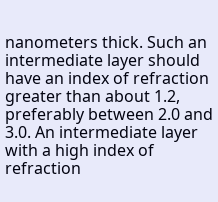nanometers thick. Such an intermediate layer should have an index of refraction greater than about 1.2, preferably between 2.0 and 3.0. An intermediate layer with a high index of refraction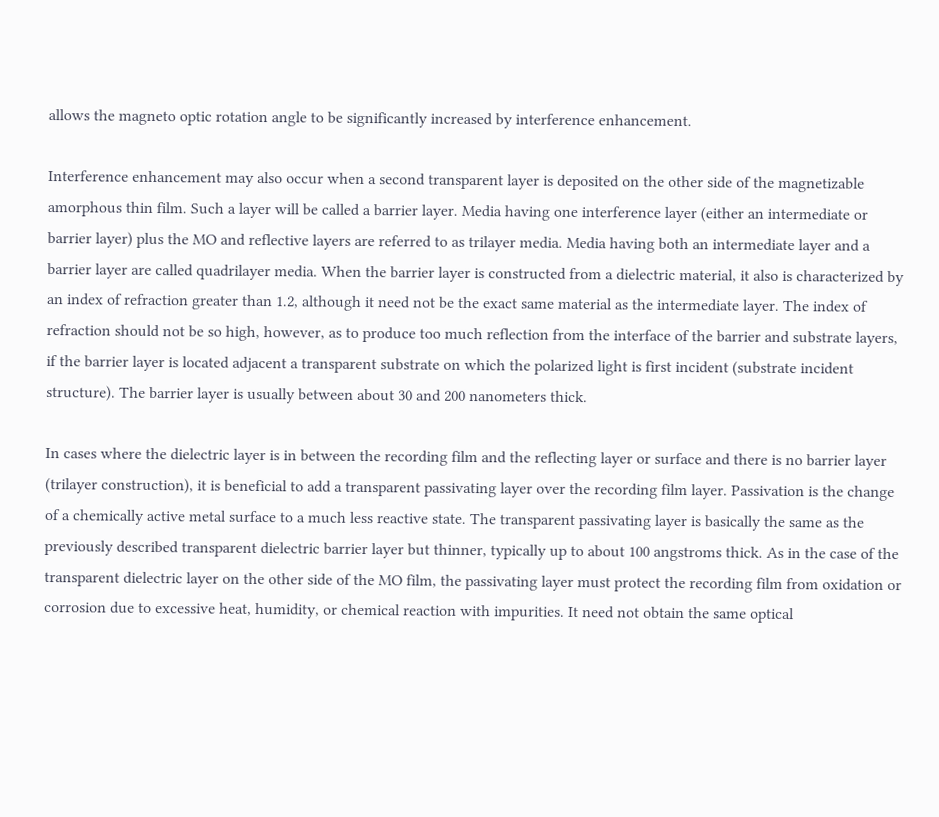allows the magneto optic rotation angle to be significantly increased by interference enhancement.

Interference enhancement may also occur when a second transparent layer is deposited on the other side of the magnetizable amorphous thin film. Such a layer will be called a barrier layer. Media having one interference layer (either an intermediate or barrier layer) plus the MO and reflective layers are referred to as trilayer media. Media having both an intermediate layer and a barrier layer are called quadrilayer media. When the barrier layer is constructed from a dielectric material, it also is characterized by an index of refraction greater than 1.2, although it need not be the exact same material as the intermediate layer. The index of refraction should not be so high, however, as to produce too much reflection from the interface of the barrier and substrate layers, if the barrier layer is located adjacent a transparent substrate on which the polarized light is first incident (substrate incident structure). The barrier layer is usually between about 30 and 200 nanometers thick.

In cases where the dielectric layer is in between the recording film and the reflecting layer or surface and there is no barrier layer (trilayer construction), it is beneficial to add a transparent passivating layer over the recording film layer. Passivation is the change of a chemically active metal surface to a much less reactive state. The transparent passivating layer is basically the same as the previously described transparent dielectric barrier layer but thinner, typically up to about 100 angstroms thick. As in the case of the transparent dielectric layer on the other side of the MO film, the passivating layer must protect the recording film from oxidation or corrosion due to excessive heat, humidity, or chemical reaction with impurities. It need not obtain the same optical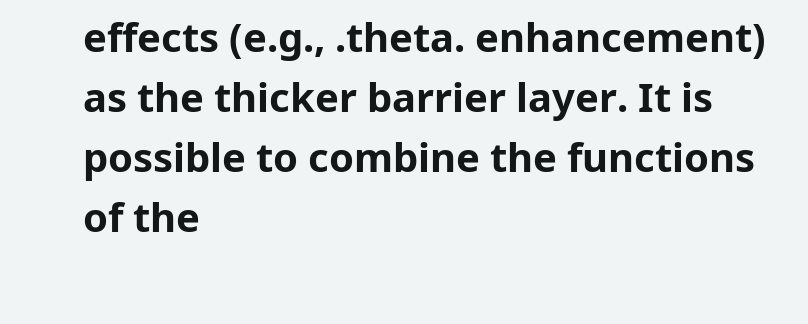effects (e.g., .theta. enhancement) as the thicker barrier layer. It is possible to combine the functions of the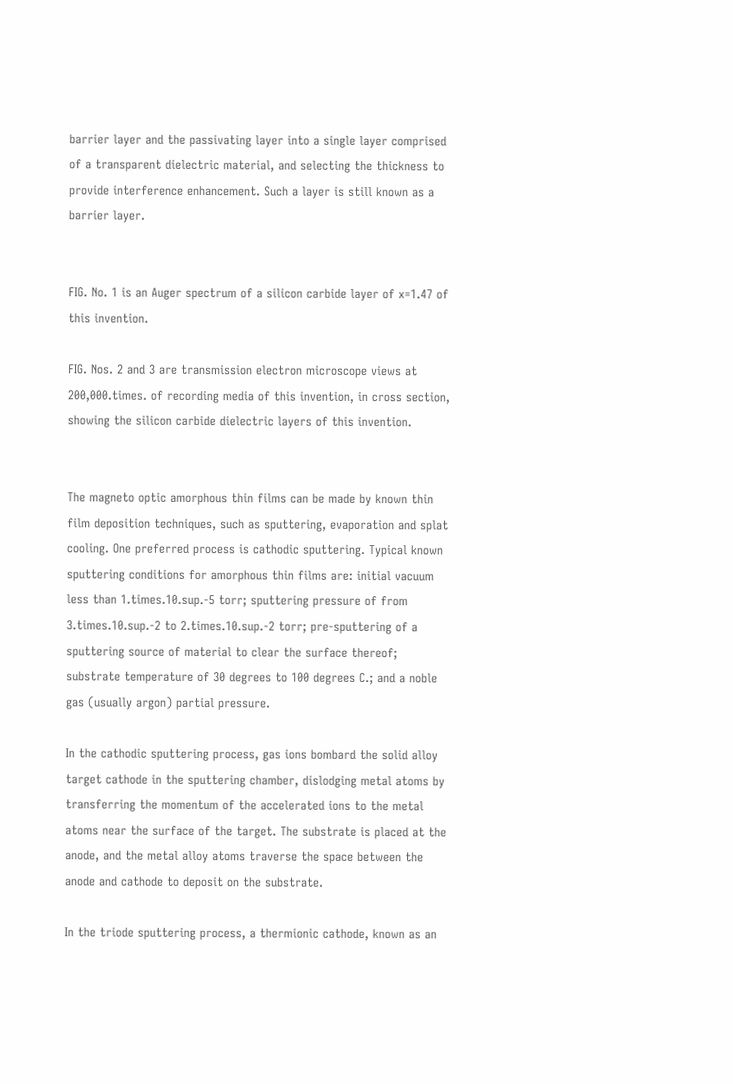barrier layer and the passivating layer into a single layer comprised of a transparent dielectric material, and selecting the thickness to provide interference enhancement. Such a layer is still known as a barrier layer.


FIG. No. 1 is an Auger spectrum of a silicon carbide layer of x=1.47 of this invention.

FIG. Nos. 2 and 3 are transmission electron microscope views at 200,000.times. of recording media of this invention, in cross section, showing the silicon carbide dielectric layers of this invention.


The magneto optic amorphous thin films can be made by known thin film deposition techniques, such as sputtering, evaporation and splat cooling. One preferred process is cathodic sputtering. Typical known sputtering conditions for amorphous thin films are: initial vacuum less than 1.times.10.sup.-5 torr; sputtering pressure of from 3.times.10.sup.-2 to 2.times.10.sup.-2 torr; pre-sputtering of a sputtering source of material to clear the surface thereof; substrate temperature of 30 degrees to 100 degrees C.; and a noble gas (usually argon) partial pressure.

In the cathodic sputtering process, gas ions bombard the solid alloy target cathode in the sputtering chamber, dislodging metal atoms by transferring the momentum of the accelerated ions to the metal atoms near the surface of the target. The substrate is placed at the anode, and the metal alloy atoms traverse the space between the anode and cathode to deposit on the substrate.

In the triode sputtering process, a thermionic cathode, known as an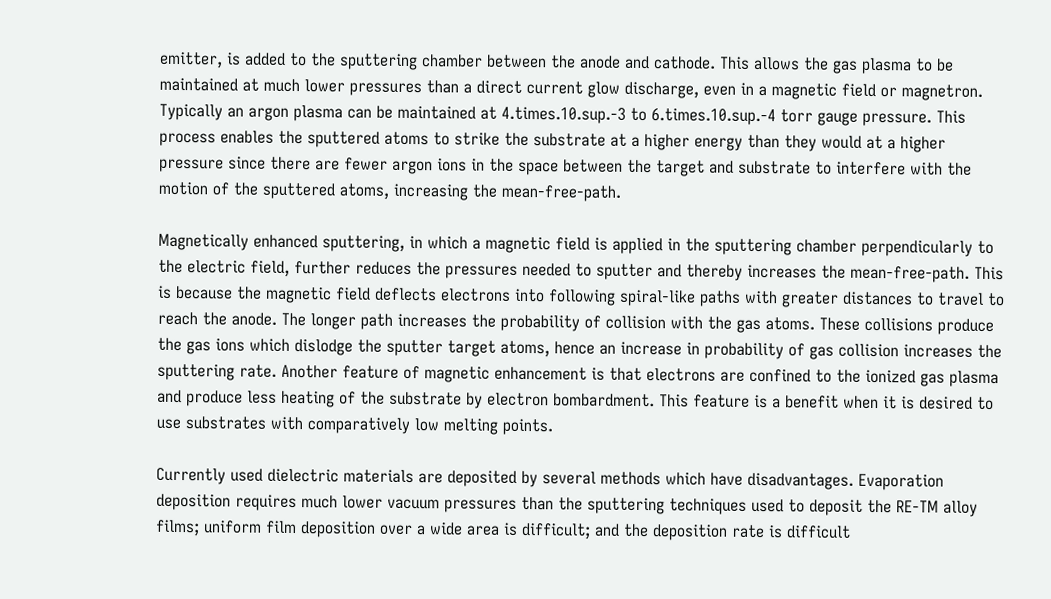emitter, is added to the sputtering chamber between the anode and cathode. This allows the gas plasma to be maintained at much lower pressures than a direct current glow discharge, even in a magnetic field or magnetron. Typically an argon plasma can be maintained at 4.times.10.sup.-3 to 6.times.10.sup.-4 torr gauge pressure. This process enables the sputtered atoms to strike the substrate at a higher energy than they would at a higher pressure since there are fewer argon ions in the space between the target and substrate to interfere with the motion of the sputtered atoms, increasing the mean-free-path.

Magnetically enhanced sputtering, in which a magnetic field is applied in the sputtering chamber perpendicularly to the electric field, further reduces the pressures needed to sputter and thereby increases the mean-free-path. This is because the magnetic field deflects electrons into following spiral-like paths with greater distances to travel to reach the anode. The longer path increases the probability of collision with the gas atoms. These collisions produce the gas ions which dislodge the sputter target atoms, hence an increase in probability of gas collision increases the sputtering rate. Another feature of magnetic enhancement is that electrons are confined to the ionized gas plasma and produce less heating of the substrate by electron bombardment. This feature is a benefit when it is desired to use substrates with comparatively low melting points.

Currently used dielectric materials are deposited by several methods which have disadvantages. Evaporation deposition requires much lower vacuum pressures than the sputtering techniques used to deposit the RE-TM alloy films; uniform film deposition over a wide area is difficult; and the deposition rate is difficult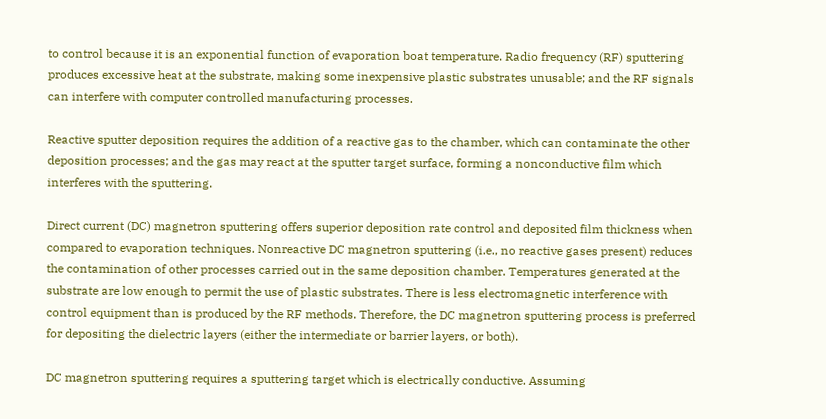to control because it is an exponential function of evaporation boat temperature. Radio frequency (RF) sputtering produces excessive heat at the substrate, making some inexpensive plastic substrates unusable; and the RF signals can interfere with computer controlled manufacturing processes.

Reactive sputter deposition requires the addition of a reactive gas to the chamber, which can contaminate the other deposition processes; and the gas may react at the sputter target surface, forming a nonconductive film which interferes with the sputtering.

Direct current (DC) magnetron sputtering offers superior deposition rate control and deposited film thickness when compared to evaporation techniques. Nonreactive DC magnetron sputtering (i.e., no reactive gases present) reduces the contamination of other processes carried out in the same deposition chamber. Temperatures generated at the substrate are low enough to permit the use of plastic substrates. There is less electromagnetic interference with control equipment than is produced by the RF methods. Therefore, the DC magnetron sputtering process is preferred for depositing the dielectric layers (either the intermediate or barrier layers, or both).

DC magnetron sputtering requires a sputtering target which is electrically conductive. Assuming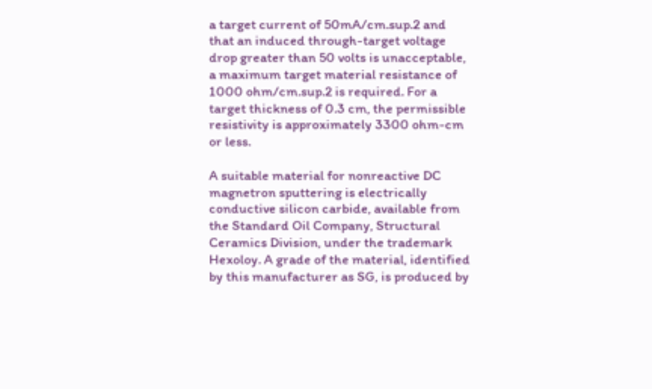a target current of 50mA/cm.sup.2 and that an induced through-target voltage drop greater than 50 volts is unacceptable, a maximum target material resistance of 1000 ohm/cm.sup.2 is required. For a target thickness of 0.3 cm, the permissible resistivity is approximately 3300 ohm-cm or less.

A suitable material for nonreactive DC magnetron sputtering is electrically conductive silicon carbide, available from the Standard Oil Company, Structural Ceramics Division, under the trademark Hexoloy. A grade of the material, identified by this manufacturer as SG, is produced by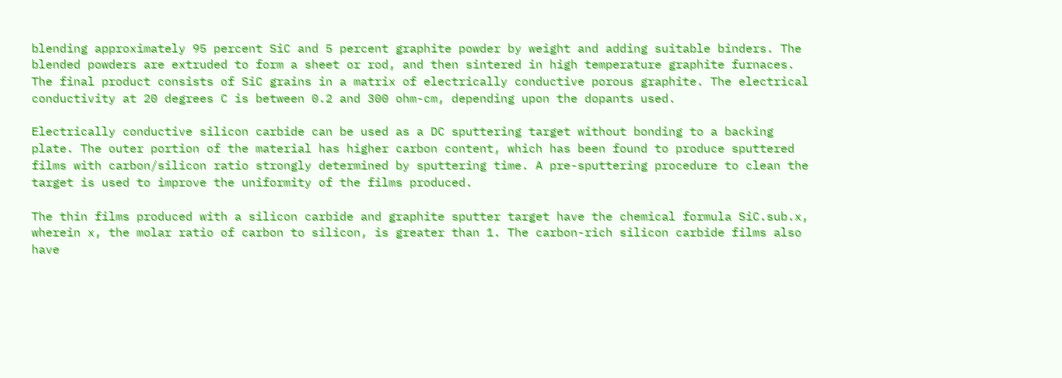blending approximately 95 percent SiC and 5 percent graphite powder by weight and adding suitable binders. The blended powders are extruded to form a sheet or rod, and then sintered in high temperature graphite furnaces. The final product consists of SiC grains in a matrix of electrically conductive porous graphite. The electrical conductivity at 20 degrees C is between 0.2 and 300 ohm-cm, depending upon the dopants used.

Electrically conductive silicon carbide can be used as a DC sputtering target without bonding to a backing plate. The outer portion of the material has higher carbon content, which has been found to produce sputtered films with carbon/silicon ratio strongly determined by sputtering time. A pre-sputtering procedure to clean the target is used to improve the uniformity of the films produced.

The thin films produced with a silicon carbide and graphite sputter target have the chemical formula SiC.sub.x, wherein x, the molar ratio of carbon to silicon, is greater than 1. The carbon-rich silicon carbide films also have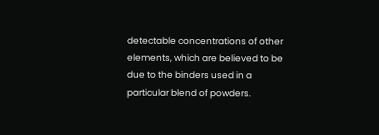detectable concentrations of other elements, which are believed to be due to the binders used in a particular blend of powders.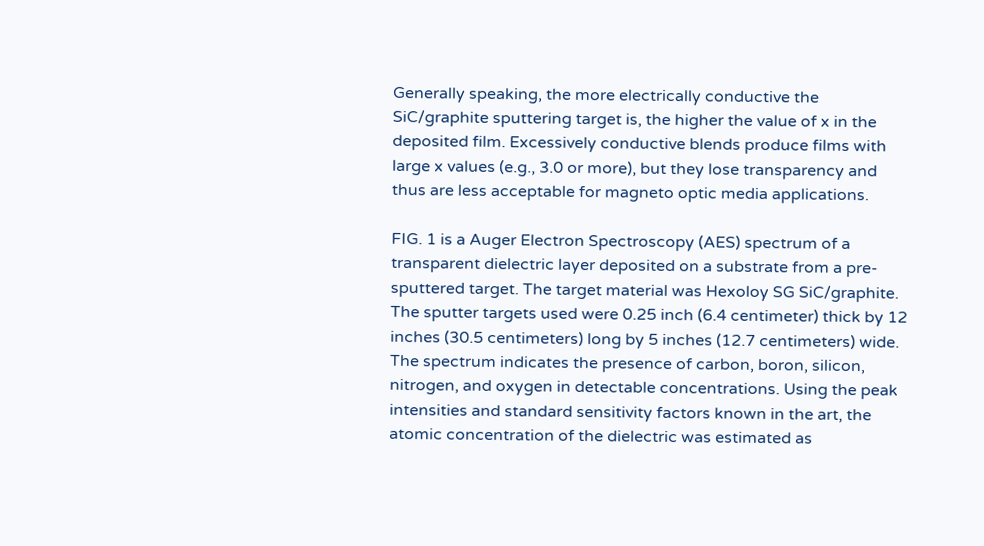Generally speaking, the more electrically conductive the SiC/graphite sputtering target is, the higher the value of x in the deposited film. Excessively conductive blends produce films with large x values (e.g., 3.0 or more), but they lose transparency and thus are less acceptable for magneto optic media applications.

FIG. 1 is a Auger Electron Spectroscopy (AES) spectrum of a transparent dielectric layer deposited on a substrate from a pre-sputtered target. The target material was Hexoloy SG SiC/graphite. The sputter targets used were 0.25 inch (6.4 centimeter) thick by 12 inches (30.5 centimeters) long by 5 inches (12.7 centimeters) wide. The spectrum indicates the presence of carbon, boron, silicon, nitrogen, and oxygen in detectable concentrations. Using the peak intensities and standard sensitivity factors known in the art, the atomic concentration of the dielectric was estimated as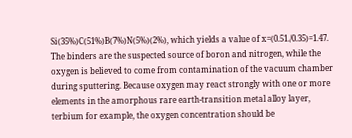Si(35%)C(51%)B(7%)N(5%)(2%), which yields a value of x=(0.51./0.35)=1.47. The binders are the suspected source of boron and nitrogen, while the oxygen is believed to come from contamination of the vacuum chamber during sputtering. Because oxygen may react strongly with one or more elements in the amorphous rare earth-transition metal alloy layer, terbium for example, the oxygen concentration should be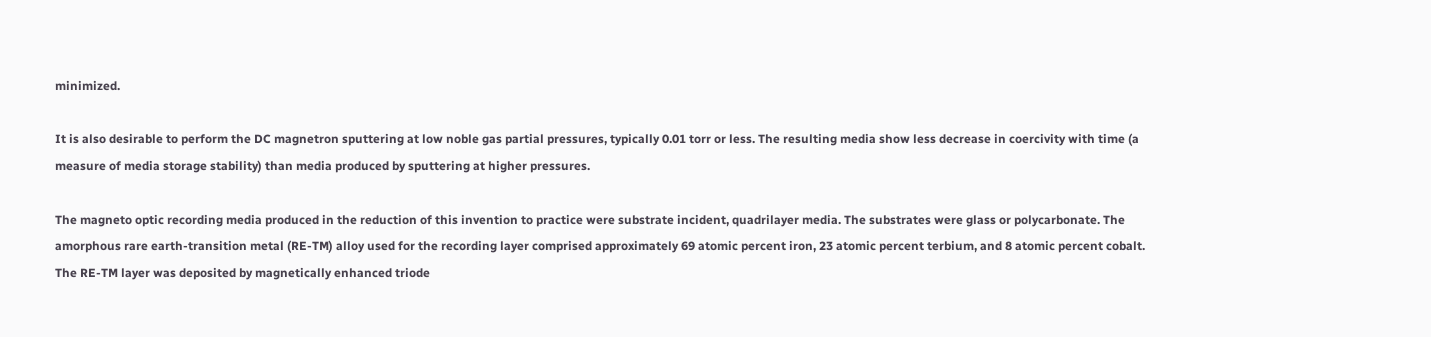minimized.

It is also desirable to perform the DC magnetron sputtering at low noble gas partial pressures, typically 0.01 torr or less. The resulting media show less decrease in coercivity with time (a measure of media storage stability) than media produced by sputtering at higher pressures.

The magneto optic recording media produced in the reduction of this invention to practice were substrate incident, quadrilayer media. The substrates were glass or polycarbonate. The amorphous rare earth-transition metal (RE-TM) alloy used for the recording layer comprised approximately 69 atomic percent iron, 23 atomic percent terbium, and 8 atomic percent cobalt. The RE-TM layer was deposited by magnetically enhanced triode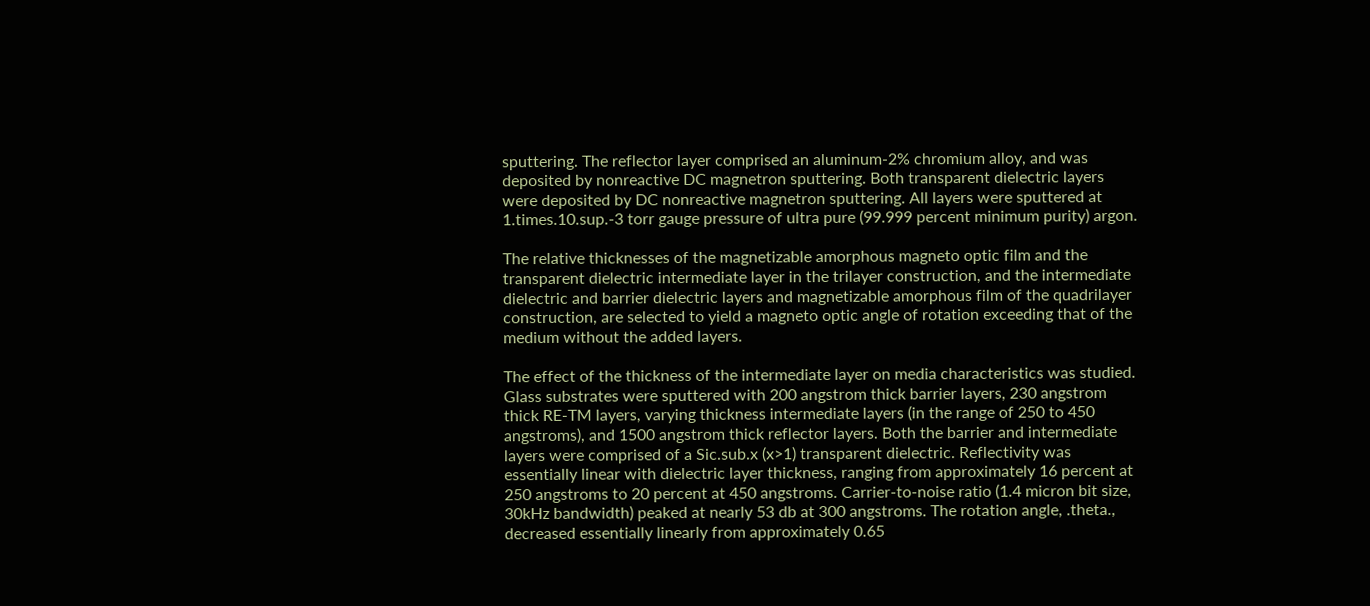sputtering. The reflector layer comprised an aluminum-2% chromium alloy, and was deposited by nonreactive DC magnetron sputtering. Both transparent dielectric layers were deposited by DC nonreactive magnetron sputtering. All layers were sputtered at 1.times.10.sup.-3 torr gauge pressure of ultra pure (99.999 percent minimum purity) argon.

The relative thicknesses of the magnetizable amorphous magneto optic film and the transparent dielectric intermediate layer in the trilayer construction, and the intermediate dielectric and barrier dielectric layers and magnetizable amorphous film of the quadrilayer construction, are selected to yield a magneto optic angle of rotation exceeding that of the medium without the added layers.

The effect of the thickness of the intermediate layer on media characteristics was studied. Glass substrates were sputtered with 200 angstrom thick barrier layers, 230 angstrom thick RE-TM layers, varying thickness intermediate layers (in the range of 250 to 450 angstroms), and 1500 angstrom thick reflector layers. Both the barrier and intermediate layers were comprised of a Sic.sub.x (x>1) transparent dielectric. Reflectivity was essentially linear with dielectric layer thickness, ranging from approximately 16 percent at 250 angstroms to 20 percent at 450 angstroms. Carrier-to-noise ratio (1.4 micron bit size, 30kHz bandwidth) peaked at nearly 53 db at 300 angstroms. The rotation angle, .theta., decreased essentially linearly from approximately 0.65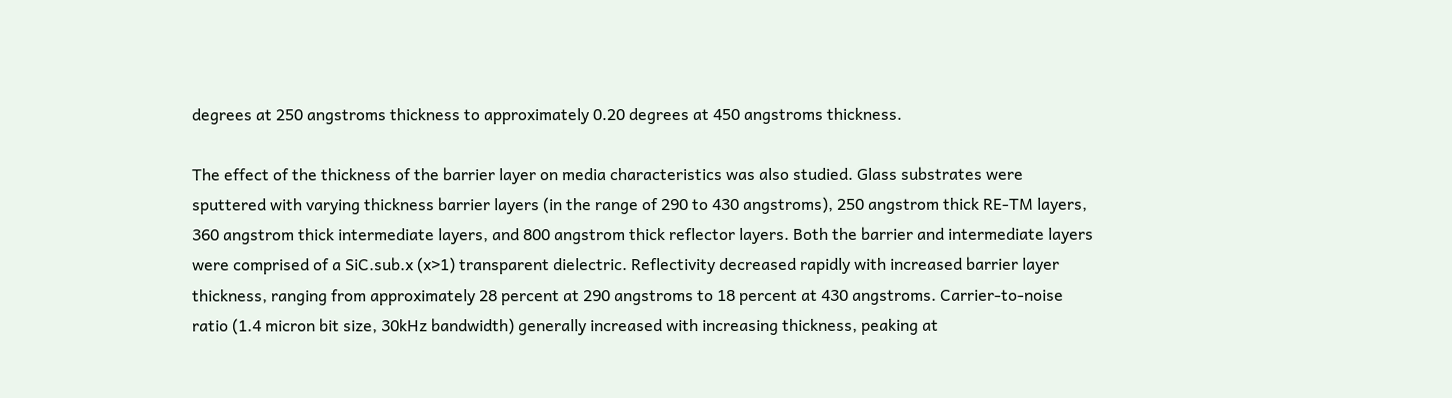degrees at 250 angstroms thickness to approximately 0.20 degrees at 450 angstroms thickness.

The effect of the thickness of the barrier layer on media characteristics was also studied. Glass substrates were sputtered with varying thickness barrier layers (in the range of 290 to 430 angstroms), 250 angstrom thick RE-TM layers, 360 angstrom thick intermediate layers, and 800 angstrom thick reflector layers. Both the barrier and intermediate layers were comprised of a SiC.sub.x (x>1) transparent dielectric. Reflectivity decreased rapidly with increased barrier layer thickness, ranging from approximately 28 percent at 290 angstroms to 18 percent at 430 angstroms. Carrier-to-noise ratio (1.4 micron bit size, 30kHz bandwidth) generally increased with increasing thickness, peaking at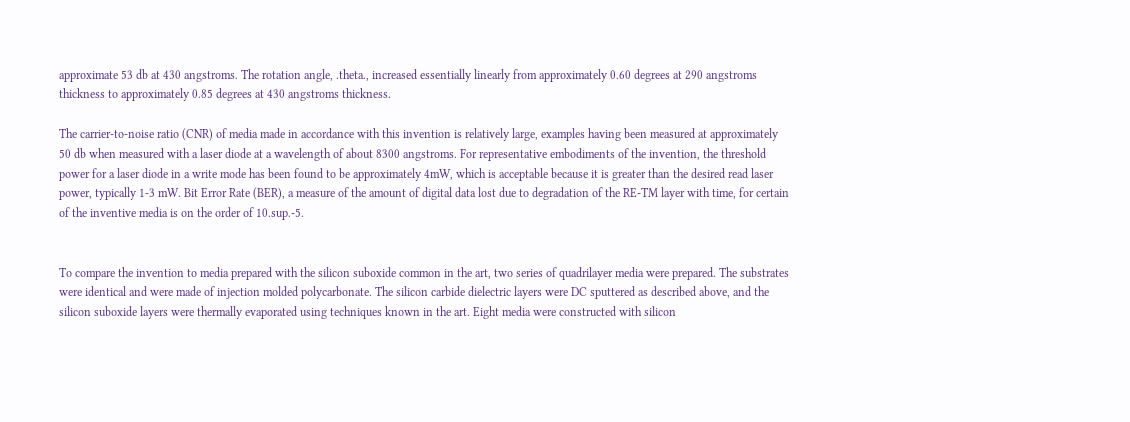approximate 53 db at 430 angstroms. The rotation angle, .theta., increased essentially linearly from approximately 0.60 degrees at 290 angstroms thickness to approximately 0.85 degrees at 430 angstroms thickness.

The carrier-to-noise ratio (CNR) of media made in accordance with this invention is relatively large, examples having been measured at approximately 50 db when measured with a laser diode at a wavelength of about 8300 angstroms. For representative embodiments of the invention, the threshold power for a laser diode in a write mode has been found to be approximately 4mW, which is acceptable because it is greater than the desired read laser power, typically 1-3 mW. Bit Error Rate (BER), a measure of the amount of digital data lost due to degradation of the RE-TM layer with time, for certain of the inventive media is on the order of 10.sup.-5.


To compare the invention to media prepared with the silicon suboxide common in the art, two series of quadrilayer media were prepared. The substrates were identical and were made of injection molded polycarbonate. The silicon carbide dielectric layers were DC sputtered as described above, and the silicon suboxide layers were thermally evaporated using techniques known in the art. Eight media were constructed with silicon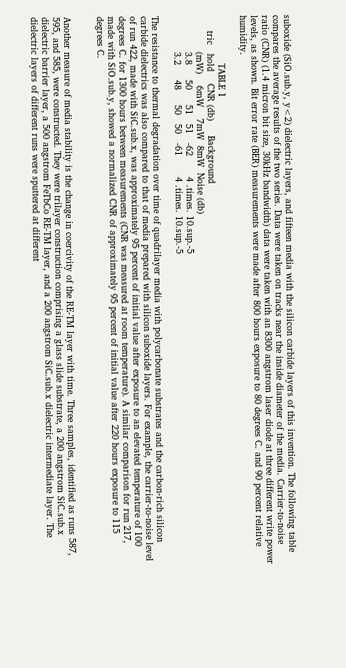suboxide (SiO.sub.y, y<2) dielectric layers, and fifteen media with the silicon carbide layers of this invention. The following table compares the average results of the two series. Data were taken on tracks near the inside diameter of the media. Carrier-to-noise ratio (CNR) (1.4 micron bit size, 30kHz bandwidth) data were taken with an 8300 angstrom laser diode at three different write power levels, as shown. Bit error rate (BER) measurements were made after 800 hours exposure to 80 degrees C. and 90 percent relative humidity.

                TABLE 1
     tric   hold    CNR (db)     Background
            (mW)    6mW    7mW  8mW  Noise (db)
            3.8     50     51   51   -62       4 .times. 10.sup.-5
            3.2     48     50   50   -61       4 .times. 10.sup.-5

The resistance to thermal degradation over time of quadrilayer media with polycarbonate substrates and the carbon-rich silicon carbide dielectrics was also compared to that of media prepared with silicon suboxide layers. For example, the carrier-to-noise level of run 422, made with SiC.sub.x, was approximately 95 percent of initial value after exposure to an elevated temperature of 100 degrees C. for 1300 hours between measurements (CNR was measured at room temperature). A similar comparison for run 217, made with SiO.sub.y, showed a normalized CNR of approximately 95 percent of initial value after 220 hours exposure to 115 degrees C.


Another measure of media stability is the change in coercivity of the RE-TM layer with time. Three samples, identified as runs 587, 595, and 585, were constructed. They were trilayer construction comprising a glass slide substrate, a 200 angstrom SiC.sub.x dielectric barrier layer, a 500 angstrom FeTbCo RE-TM layer, and a 200 angstrom SiC.sub.x dielectric intermediate layer. The dielectric layers of different runs were sputtered at different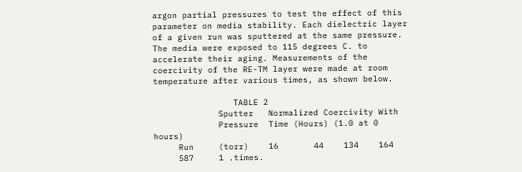argon partial pressures to test the effect of this parameter on media stability. Each dielectric layer of a given run was sputtered at the same pressure. The media were exposed to 115 degrees C. to accelerate their aging. Measurements of the coercivity of the RE-TM layer were made at room temperature after various times, as shown below.

                TABLE 2
             Sputter   Normalized Coercivity With
             Pressure  Time (Hours) (1.0 at 0 hours)
     Run     (torr)    16       44    134    164
     587     1 .times.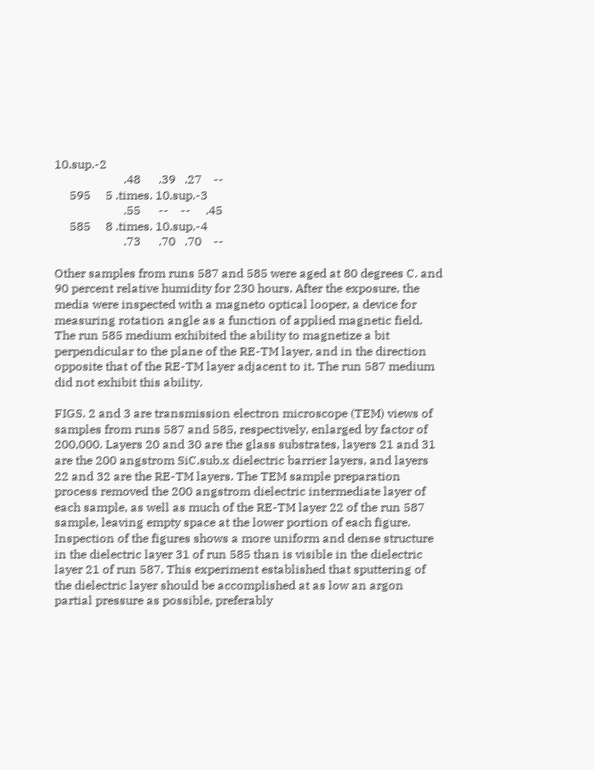10.sup.-2
                       .48      .39   .27    --
     595     5 .times. 10.sup.-3
                       .55      --    --     .45
     585     8 .times. 10.sup.-4
                       .73      .70   .70    --

Other samples from runs 587 and 585 were aged at 80 degrees C. and 90 percent relative humidity for 230 hours. After the exposure, the media were inspected with a magneto optical looper, a device for measuring rotation angle as a function of applied magnetic field. The run 585 medium exhibited the ability to magnetize a bit perpendicular to the plane of the RE-TM layer, and in the direction opposite that of the RE-TM layer adjacent to it. The run 587 medium did not exhibit this ability.

FIGS. 2 and 3 are transmission electron microscope (TEM) views of samples from runs 587 and 585, respectively, enlarged by factor of 200,000. Layers 20 and 30 are the glass substrates, layers 21 and 31 are the 200 angstrom SiC.sub.x dielectric barrier layers, and layers 22 and 32 are the RE-TM layers. The TEM sample preparation process removed the 200 angstrom dielectric intermediate layer of each sample, as well as much of the RE-TM layer 22 of the run 587 sample, leaving empty space at the lower portion of each figure. Inspection of the figures shows a more uniform and dense structure in the dielectric layer 31 of run 585 than is visible in the dielectric layer 21 of run 587. This experiment established that sputtering of the dielectric layer should be accomplished at as low an argon partial pressure as possible, preferably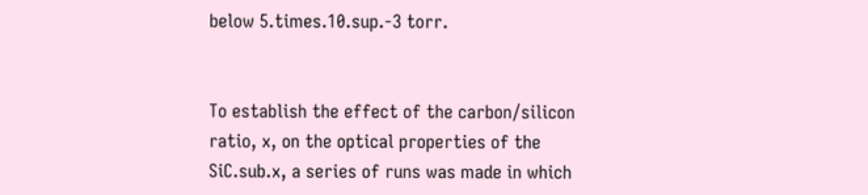below 5.times.10.sup.-3 torr.


To establish the effect of the carbon/silicon ratio, x, on the optical properties of the SiC.sub.x, a series of runs was made in which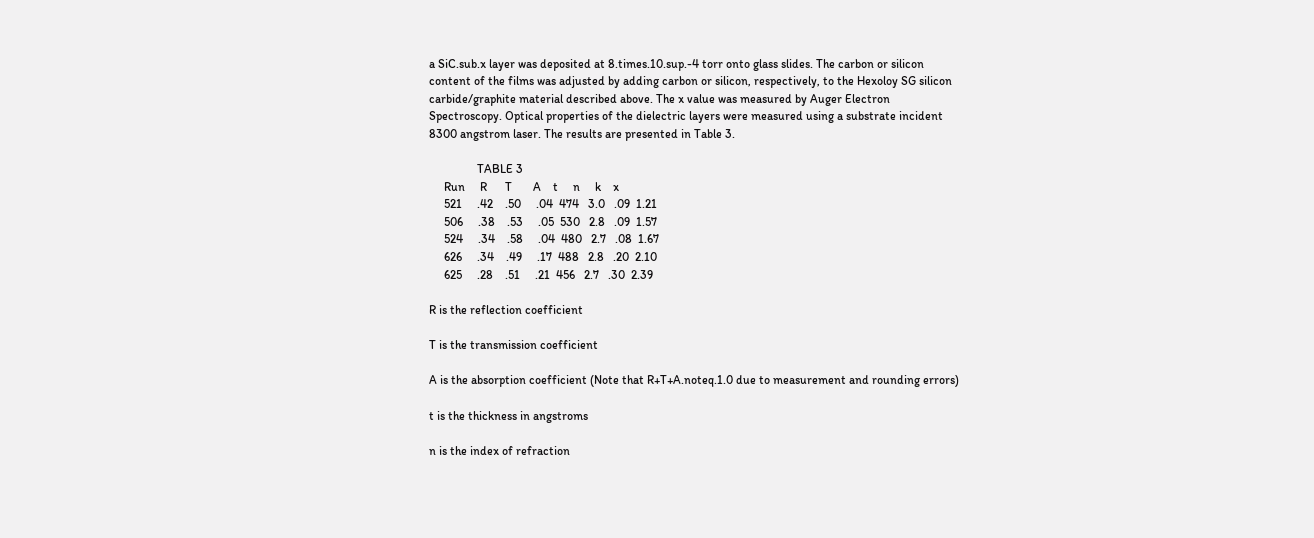a SiC.sub.x layer was deposited at 8.times.10.sup.-4 torr onto glass slides. The carbon or silicon content of the films was adjusted by adding carbon or silicon, respectively, to the Hexoloy SG silicon carbide/graphite material described above. The x value was measured by Auger Electron Spectroscopy. Optical properties of the dielectric layers were measured using a substrate incident 8300 angstrom laser. The results are presented in Table 3.

                TABLE 3
     Run     R      T       A    t     n     k    x
     521     .42    .50     .04  474   3.0   .09  1.21
     506     .38    .53     .05  530   2.8   .09  1.57
     524     .34    .58     .04  480   2.7   .08  1.67
     626     .34    .49     .17  488   2.8   .20  2.10
     625     .28    .51     .21  456   2.7   .30  2.39

R is the reflection coefficient

T is the transmission coefficient

A is the absorption coefficient (Note that R+T+A.noteq.1.0 due to measurement and rounding errors)

t is the thickness in angstroms

n is the index of refraction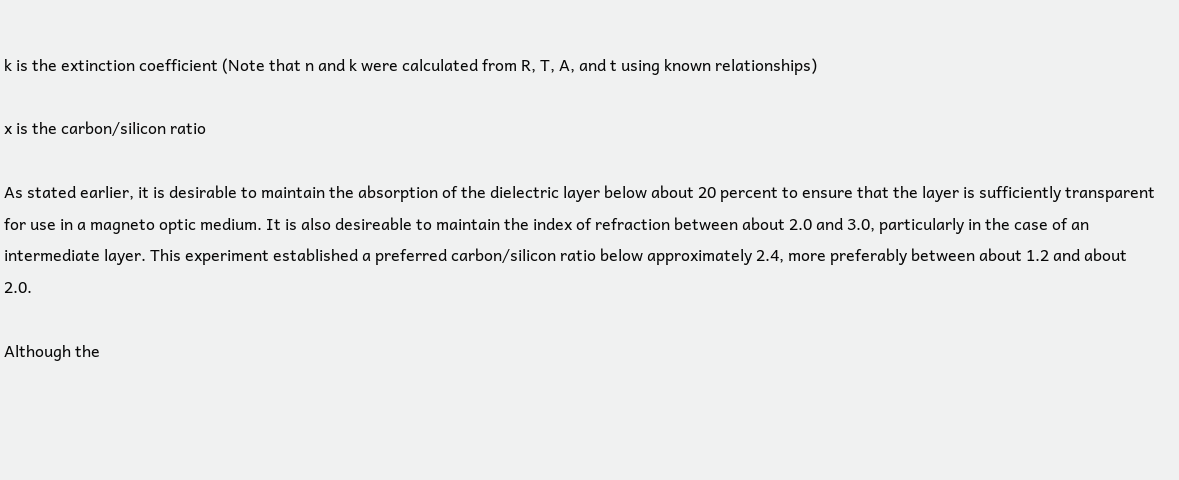k is the extinction coefficient (Note that n and k were calculated from R, T, A, and t using known relationships)

x is the carbon/silicon ratio

As stated earlier, it is desirable to maintain the absorption of the dielectric layer below about 20 percent to ensure that the layer is sufficiently transparent for use in a magneto optic medium. It is also desireable to maintain the index of refraction between about 2.0 and 3.0, particularly in the case of an intermediate layer. This experiment established a preferred carbon/silicon ratio below approximately 2.4, more preferably between about 1.2 and about 2.0.

Although the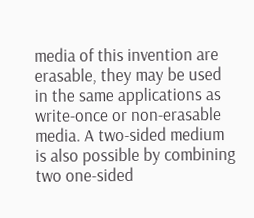media of this invention are erasable, they may be used in the same applications as write-once or non-erasable media. A two-sided medium is also possible by combining two one-sided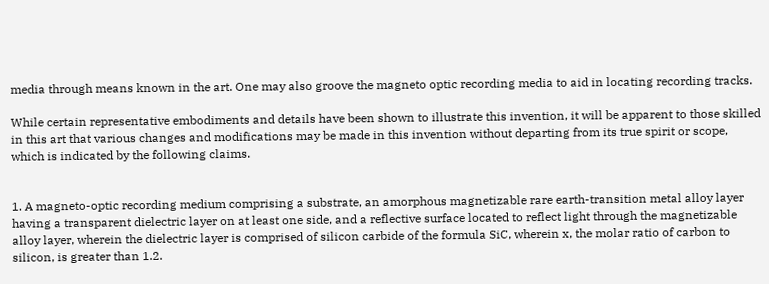media through means known in the art. One may also groove the magneto optic recording media to aid in locating recording tracks.

While certain representative embodiments and details have been shown to illustrate this invention, it will be apparent to those skilled in this art that various changes and modifications may be made in this invention without departing from its true spirit or scope, which is indicated by the following claims.


1. A magneto-optic recording medium comprising a substrate, an amorphous magnetizable rare earth-transition metal alloy layer having a transparent dielectric layer on at least one side, and a reflective surface located to reflect light through the magnetizable alloy layer, wherein the dielectric layer is comprised of silicon carbide of the formula SiC, wherein x, the molar ratio of carbon to silicon, is greater than 1.2.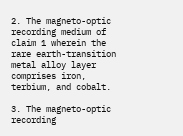2. The magneto-optic recording medium of claim 1 wherein the rare earth-transition metal alloy layer comprises iron, terbium, and cobalt.

3. The magneto-optic recording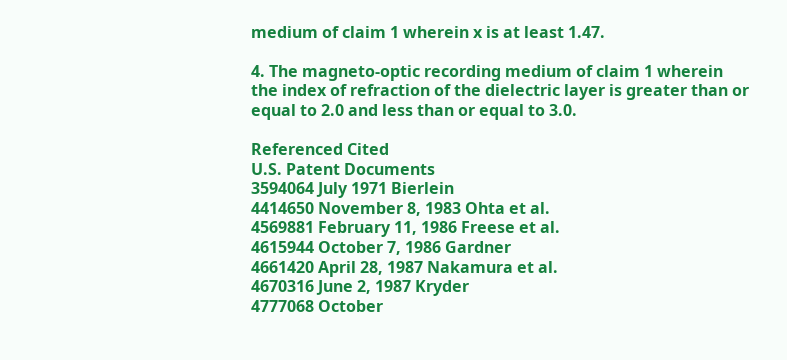medium of claim 1 wherein x is at least 1.47.

4. The magneto-optic recording medium of claim 1 wherein the index of refraction of the dielectric layer is greater than or equal to 2.0 and less than or equal to 3.0.

Referenced Cited
U.S. Patent Documents
3594064 July 1971 Bierlein
4414650 November 8, 1983 Ohta et al.
4569881 February 11, 1986 Freese et al.
4615944 October 7, 1986 Gardner
4661420 April 28, 1987 Nakamura et al.
4670316 June 2, 1987 Kryder
4777068 October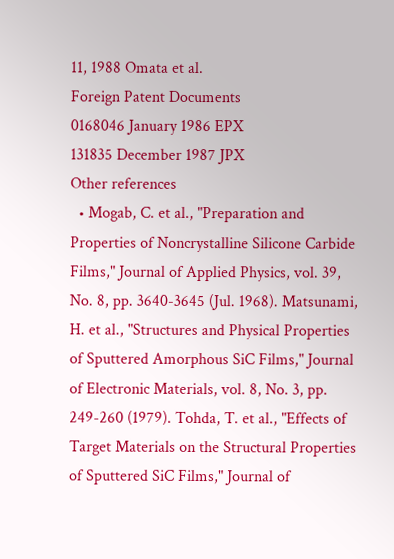11, 1988 Omata et al.
Foreign Patent Documents
0168046 January 1986 EPX
131835 December 1987 JPX
Other references
  • Mogab, C. et al., "Preparation and Properties of Noncrystalline Silicone Carbide Films," Journal of Applied Physics, vol. 39, No. 8, pp. 3640-3645 (Jul. 1968). Matsunami, H. et al., "Structures and Physical Properties of Sputtered Amorphous SiC Films," Journal of Electronic Materials, vol. 8, No. 3, pp. 249-260 (1979). Tohda, T. et al., "Effects of Target Materials on the Structural Properties of Sputtered SiC Films," Journal of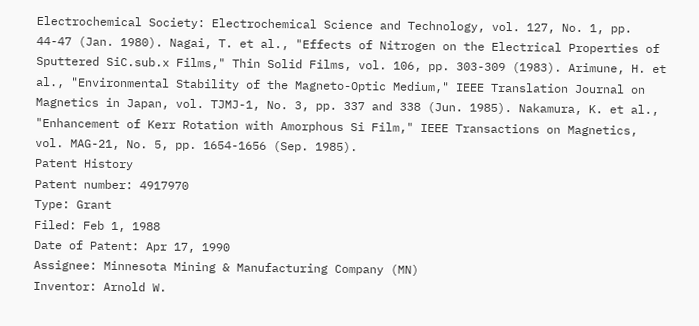Electrochemical Society: Electrochemical Science and Technology, vol. 127, No. 1, pp. 44-47 (Jan. 1980). Nagai, T. et al., "Effects of Nitrogen on the Electrical Properties of Sputtered SiC.sub.x Films," Thin Solid Films, vol. 106, pp. 303-309 (1983). Arimune, H. et al., "Environmental Stability of the Magneto-Optic Medium," IEEE Translation Journal on Magnetics in Japan, vol. TJMJ-1, No. 3, pp. 337 and 338 (Jun. 1985). Nakamura, K. et al., "Enhancement of Kerr Rotation with Amorphous Si Film," IEEE Transactions on Magnetics, vol. MAG-21, No. 5, pp. 1654-1656 (Sep. 1985).
Patent History
Patent number: 4917970
Type: Grant
Filed: Feb 1, 1988
Date of Patent: Apr 17, 1990
Assignee: Minnesota Mining & Manufacturing Company (MN)
Inventor: Arnold W.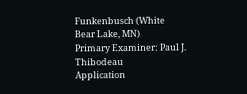Funkenbusch (White Bear Lake, MN)
Primary Examiner: Paul J. Thibodeau
Application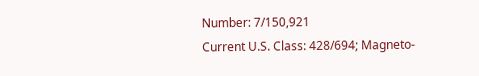Number: 7/150,921
Current U.S. Class: 428/694; Magneto-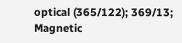optical (365/122); 369/13; Magnetic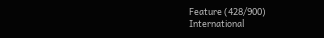Feature (428/900)
International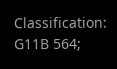Classification: G11B 564;